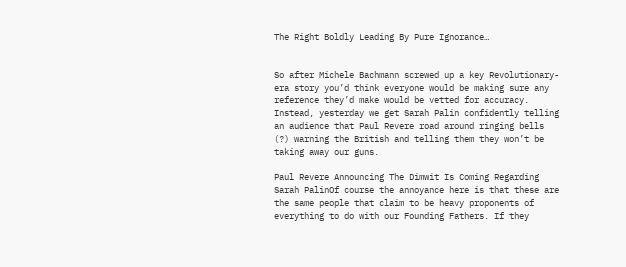The Right Boldly Leading By Pure Ignorance…


So after Michele Bachmann screwed up a key Revolutionary-era story you’d think everyone would be making sure any reference they’d make would be vetted for accuracy. Instead, yesterday we get Sarah Palin confidently telling an audience that Paul Revere road around ringing bells (?) warning the British and telling them they won’t be taking away our guns.

Paul Revere Announcing The Dimwit Is Coming Regarding Sarah PalinOf course the annoyance here is that these are the same people that claim to be heavy proponents of everything to do with our Founding Fathers. If they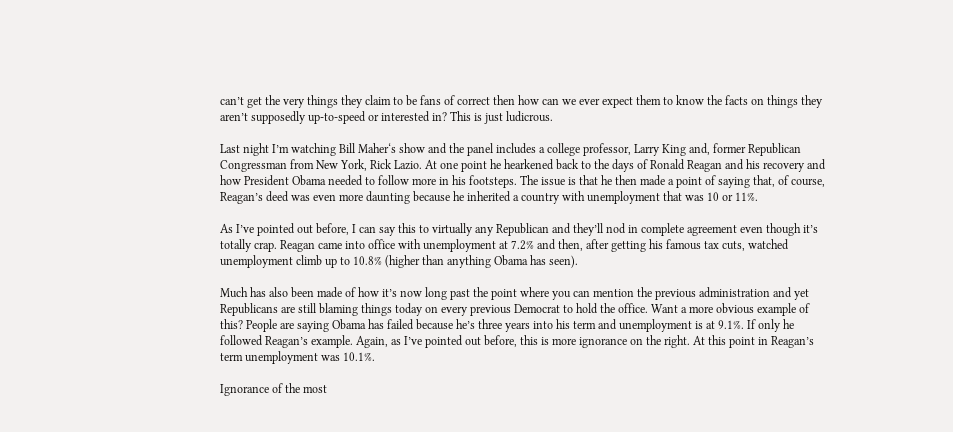can’t get the very things they claim to be fans of correct then how can we ever expect them to know the facts on things they aren’t supposedly up-to-speed or interested in? This is just ludicrous.

Last night I’m watching Bill Maher‘s show and the panel includes a college professor, Larry King and, former Republican Congressman from New York, Rick Lazio. At one point he hearkened back to the days of Ronald Reagan and his recovery and how President Obama needed to follow more in his footsteps. The issue is that he then made a point of saying that, of course, Reagan’s deed was even more daunting because he inherited a country with unemployment that was 10 or 11%.

As I’ve pointed out before, I can say this to virtually any Republican and they’ll nod in complete agreement even though it’s totally crap. Reagan came into office with unemployment at 7.2% and then, after getting his famous tax cuts, watched unemployment climb up to 10.8% (higher than anything Obama has seen).

Much has also been made of how it’s now long past the point where you can mention the previous administration and yet Republicans are still blaming things today on every previous Democrat to hold the office. Want a more obvious example of this? People are saying Obama has failed because he’s three years into his term and unemployment is at 9.1%. If only he followed Reagan’s example. Again, as I’ve pointed out before, this is more ignorance on the right. At this point in Reagan’s term unemployment was 10.1%.

Ignorance of the most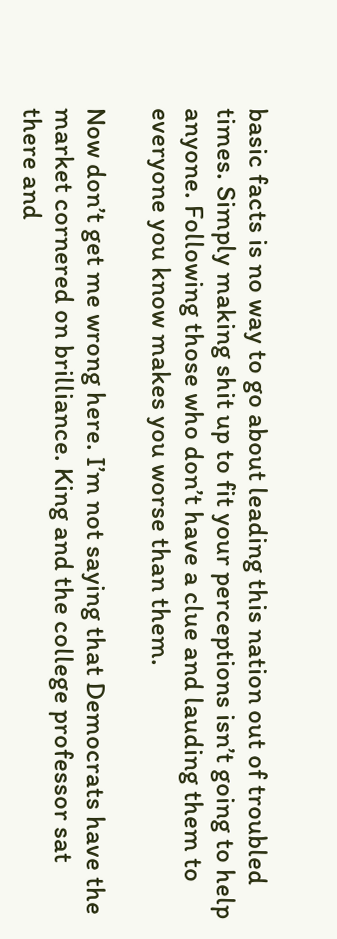basic facts is no way to go about leading this nation out of troubled times. Simply making shit up to fit your perceptions isn’t going to help anyone. Following those who don’t have a clue and lauding them to everyone you know makes you worse than them.

Now don’t get me wrong here. I’m not saying that Democrats have the market cornered on brilliance. King and the college professor sat there and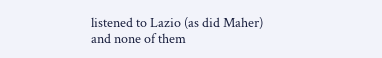listened to Lazio (as did Maher) and none of them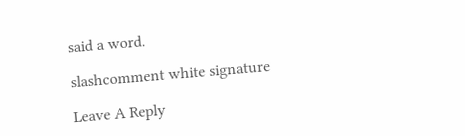said a word.

slashcomment white signature

Leave A Reply